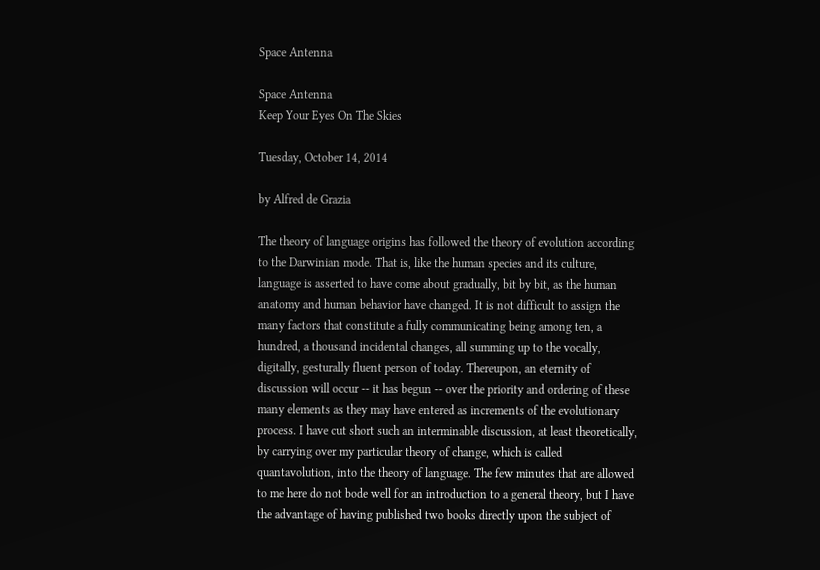Space Antenna

Space Antenna
Keep Your Eyes On The Skies

Tuesday, October 14, 2014

by Alfred de Grazia

The theory of language origins has followed the theory of evolution according to the Darwinian mode. That is, like the human species and its culture, language is asserted to have come about gradually, bit by bit, as the human anatomy and human behavior have changed. It is not difficult to assign the many factors that constitute a fully communicating being among ten, a hundred, a thousand incidental changes, all summing up to the vocally, digitally, gesturally fluent person of today. Thereupon, an eternity of discussion will occur -- it has begun -- over the priority and ordering of these many elements as they may have entered as increments of the evolutionary process. I have cut short such an interminable discussion, at least theoretically, by carrying over my particular theory of change, which is called quantavolution, into the theory of language. The few minutes that are allowed to me here do not bode well for an introduction to a general theory, but I have the advantage of having published two books directly upon the subject of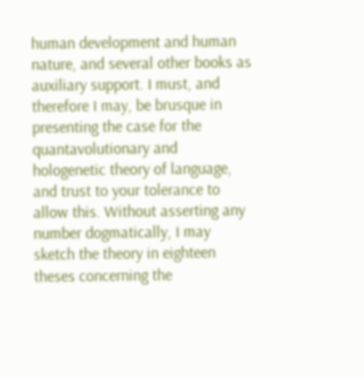human development and human nature, and several other books as auxiliary support. I must, and therefore I may, be brusque in presenting the case for the quantavolutionary and hologenetic theory of language, and trust to your tolerance to allow this. Without asserting any number dogmatically, I may sketch the theory in eighteen theses concerning the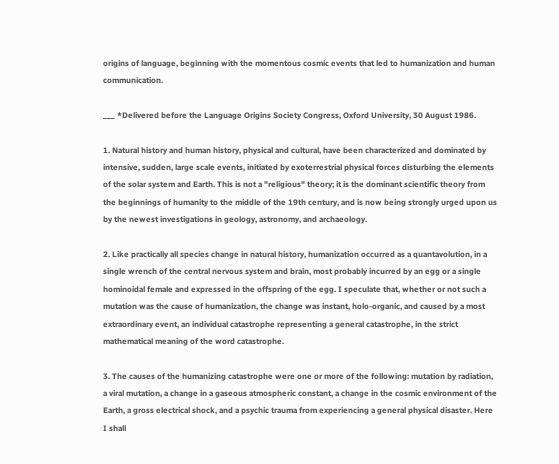origins of language, beginning with the momentous cosmic events that led to humanization and human communication.

___ *Delivered before the Language Origins Society Congress, Oxford University, 30 August 1986.

1. Natural history and human history, physical and cultural, have been characterized and dominated by intensive, sudden, large scale events, initiated by exoterrestrial physical forces disturbing the elements of the solar system and Earth. This is not a "religious" theory; it is the dominant scientific theory from the beginnings of humanity to the middle of the 19th century, and is now being strongly urged upon us by the newest investigations in geology, astronomy, and archaeology.

2. Like practically all species change in natural history, humanization occurred as a quantavolution, in a single wrench of the central nervous system and brain, most probably incurred by an egg or a single hominoidal female and expressed in the offspring of the egg. I speculate that, whether or not such a mutation was the cause of humanization, the change was instant, holo-organic, and caused by a most extraordinary event, an individual catastrophe representing a general catastrophe, in the strict mathematical meaning of the word catastrophe.

3. The causes of the humanizing catastrophe were one or more of the following: mutation by radiation, a viral mutation, a change in a gaseous atmospheric constant, a change in the cosmic environment of the Earth, a gross electrical shock, and a psychic trauma from experiencing a general physical disaster. Here I shall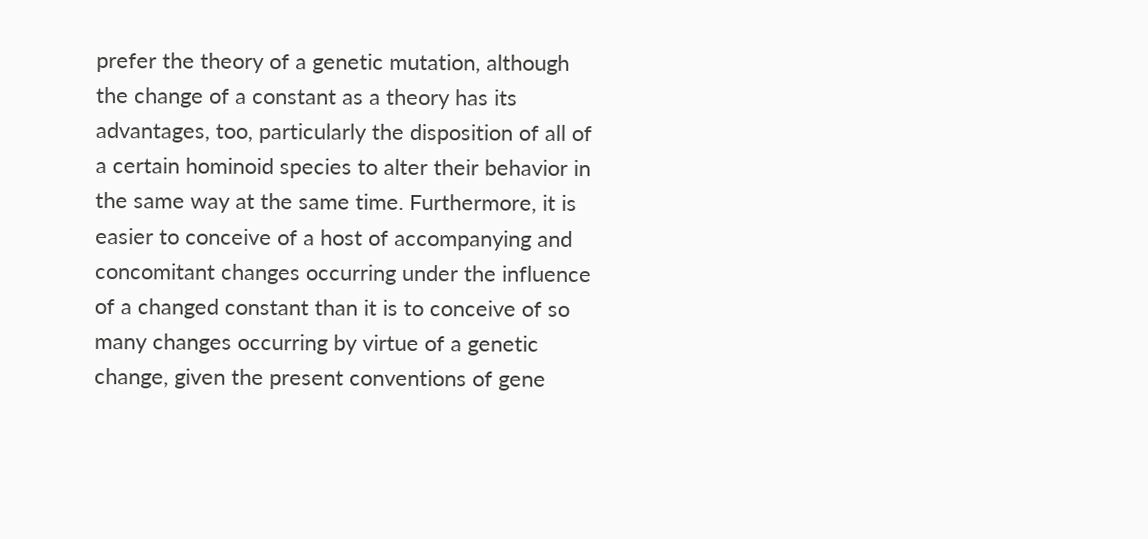prefer the theory of a genetic mutation, although the change of a constant as a theory has its advantages, too, particularly the disposition of all of a certain hominoid species to alter their behavior in the same way at the same time. Furthermore, it is easier to conceive of a host of accompanying and concomitant changes occurring under the influence of a changed constant than it is to conceive of so many changes occurring by virtue of a genetic change, given the present conventions of gene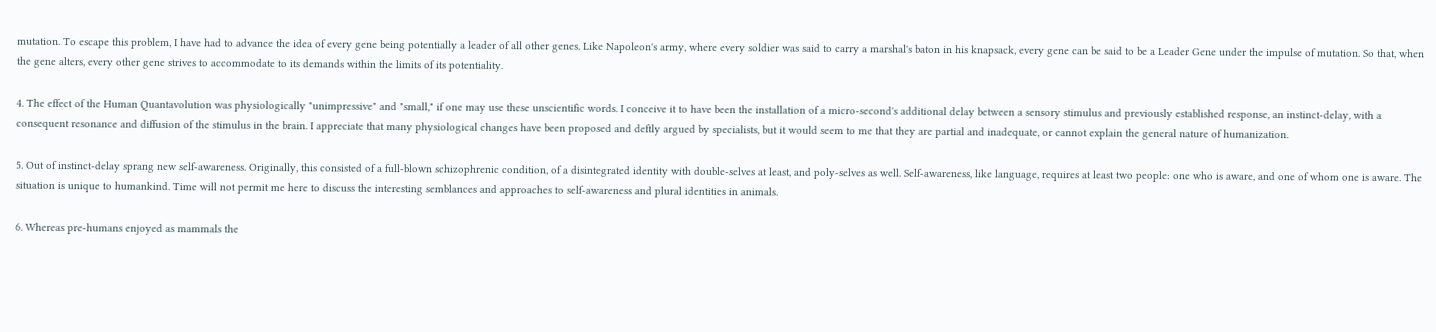mutation. To escape this problem, I have had to advance the idea of every gene being potentially a leader of all other genes. Like Napoleon's army, where every soldier was said to carry a marshal's baton in his knapsack, every gene can be said to be a Leader Gene under the impulse of mutation. So that, when the gene alters, every other gene strives to accommodate to its demands within the limits of its potentiality.

4. The effect of the Human Quantavolution was physiologically "unimpressive" and "small," if one may use these unscientific words. I conceive it to have been the installation of a micro-second's additional delay between a sensory stimulus and previously established response, an instinct-delay, with a consequent resonance and diffusion of the stimulus in the brain. I appreciate that many physiological changes have been proposed and deftly argued by specialists, but it would seem to me that they are partial and inadequate, or cannot explain the general nature of humanization.

5. Out of instinct-delay sprang new self-awareness. Originally, this consisted of a full-blown schizophrenic condition, of a disintegrated identity with double-selves at least, and poly-selves as well. Self-awareness, like language, requires at least two people: one who is aware, and one of whom one is aware. The situation is unique to humankind. Time will not permit me here to discuss the interesting semblances and approaches to self-awareness and plural identities in animals.

6. Whereas pre-humans enjoyed as mammals the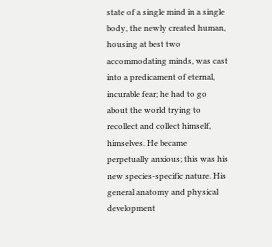state of a single mind in a single body, the newly created human, housing at best two accommodating minds, was cast into a predicament of eternal, incurable fear; he had to go about the world trying to recollect and collect himself, himselves. He became perpetually anxious; this was his new species-specific nature. His general anatomy and physical development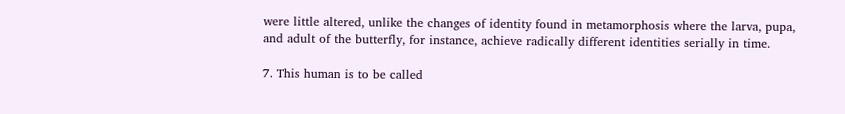were little altered, unlike the changes of identity found in metamorphosis where the larva, pupa, and adult of the butterfly, for instance, achieve radically different identities serially in time.

7. This human is to be called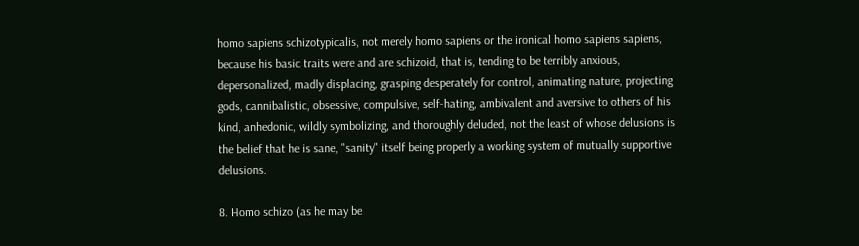homo sapiens schizotypicalis, not merely homo sapiens or the ironical homo sapiens sapiens, because his basic traits were and are schizoid, that is, tending to be terribly anxious, depersonalized, madly displacing, grasping desperately for control, animating nature, projecting gods, cannibalistic, obsessive, compulsive, self-hating, ambivalent and aversive to others of his kind, anhedonic, wildly symbolizing, and thoroughly deluded, not the least of whose delusions is the belief that he is sane, "sanity" itself being properly a working system of mutually supportive delusions.

8. Homo schizo (as he may be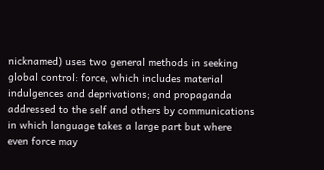nicknamed) uses two general methods in seeking global control: force, which includes material indulgences and deprivations; and propaganda addressed to the self and others by communications in which language takes a large part but where even force may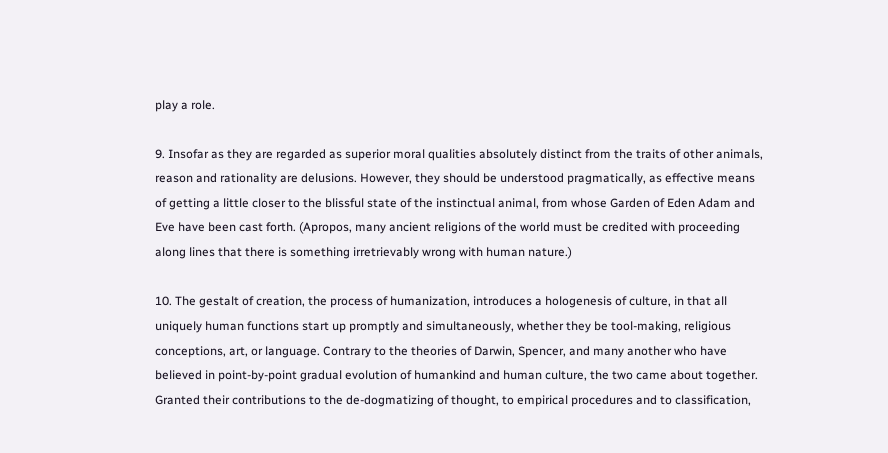play a role.

9. Insofar as they are regarded as superior moral qualities absolutely distinct from the traits of other animals, reason and rationality are delusions. However, they should be understood pragmatically, as effective means of getting a little closer to the blissful state of the instinctual animal, from whose Garden of Eden Adam and Eve have been cast forth. (Apropos, many ancient religions of the world must be credited with proceeding along lines that there is something irretrievably wrong with human nature.)

10. The gestalt of creation, the process of humanization, introduces a hologenesis of culture, in that all uniquely human functions start up promptly and simultaneously, whether they be tool-making, religious conceptions, art, or language. Contrary to the theories of Darwin, Spencer, and many another who have believed in point-by-point gradual evolution of humankind and human culture, the two came about together. Granted their contributions to the de-dogmatizing of thought, to empirical procedures and to classification,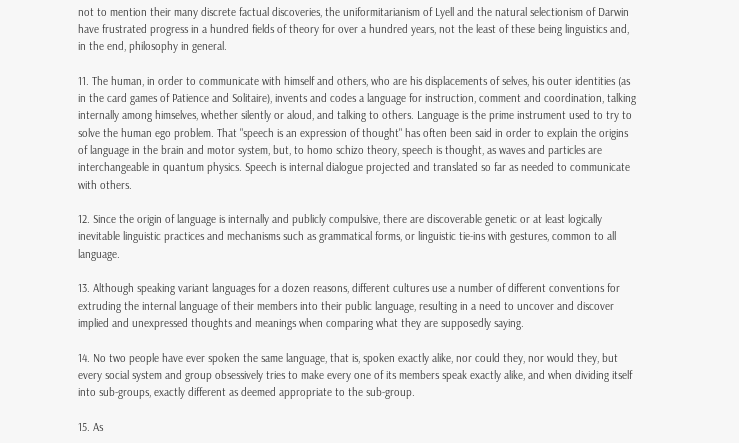not to mention their many discrete factual discoveries, the uniformitarianism of Lyell and the natural selectionism of Darwin have frustrated progress in a hundred fields of theory for over a hundred years, not the least of these being linguistics and, in the end, philosophy in general.

11. The human, in order to communicate with himself and others, who are his displacements of selves, his outer identities (as in the card games of Patience and Solitaire), invents and codes a language for instruction, comment and coordination, talking internally among himselves, whether silently or aloud, and talking to others. Language is the prime instrument used to try to solve the human ego problem. That "speech is an expression of thought" has often been said in order to explain the origins of language in the brain and motor system, but, to homo schizo theory, speech is thought, as waves and particles are interchangeable in quantum physics. Speech is internal dialogue projected and translated so far as needed to communicate with others.

12. Since the origin of language is internally and publicly compulsive, there are discoverable genetic or at least logically inevitable linguistic practices and mechanisms such as grammatical forms, or linguistic tie-ins with gestures, common to all language.

13. Although speaking variant languages for a dozen reasons, different cultures use a number of different conventions for extruding the internal language of their members into their public language, resulting in a need to uncover and discover implied and unexpressed thoughts and meanings when comparing what they are supposedly saying.

14. No two people have ever spoken the same language, that is, spoken exactly alike, nor could they, nor would they, but every social system and group obsessively tries to make every one of its members speak exactly alike, and when dividing itself into sub-groups, exactly different as deemed appropriate to the sub-group.

15. As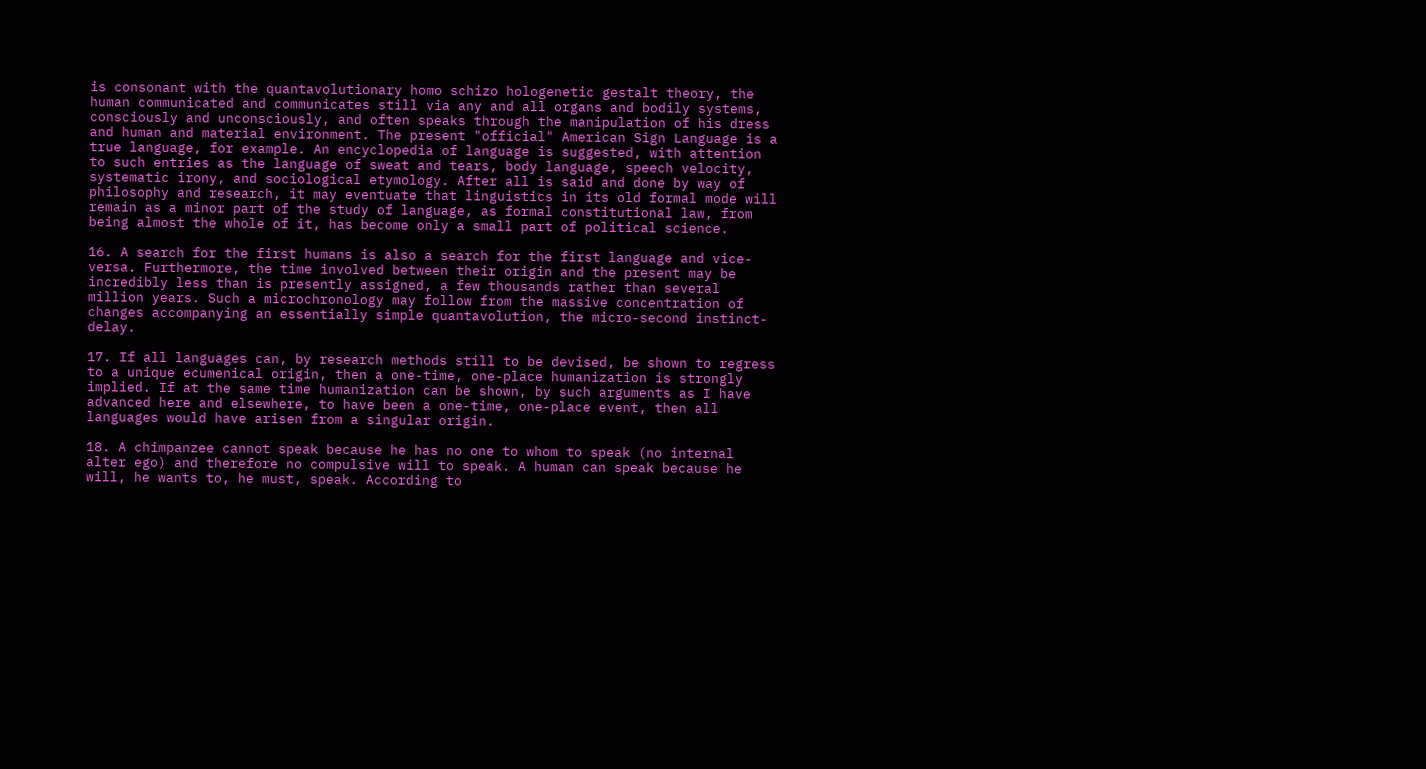is consonant with the quantavolutionary homo schizo hologenetic gestalt theory, the human communicated and communicates still via any and all organs and bodily systems, consciously and unconsciously, and often speaks through the manipulation of his dress and human and material environment. The present "official" American Sign Language is a true language, for example. An encyclopedia of language is suggested, with attention to such entries as the language of sweat and tears, body language, speech velocity, systematic irony, and sociological etymology. After all is said and done by way of philosophy and research, it may eventuate that linguistics in its old formal mode will remain as a minor part of the study of language, as formal constitutional law, from being almost the whole of it, has become only a small part of political science.

16. A search for the first humans is also a search for the first language and vice-versa. Furthermore, the time involved between their origin and the present may be incredibly less than is presently assigned, a few thousands rather than several million years. Such a microchronology may follow from the massive concentration of changes accompanying an essentially simple quantavolution, the micro-second instinct-delay.

17. If all languages can, by research methods still to be devised, be shown to regress to a unique ecumenical origin, then a one-time, one-place humanization is strongly implied. If at the same time humanization can be shown, by such arguments as I have advanced here and elsewhere, to have been a one-time, one-place event, then all languages would have arisen from a singular origin.

18. A chimpanzee cannot speak because he has no one to whom to speak (no internal alter ego) and therefore no compulsive will to speak. A human can speak because he will, he wants to, he must, speak. According to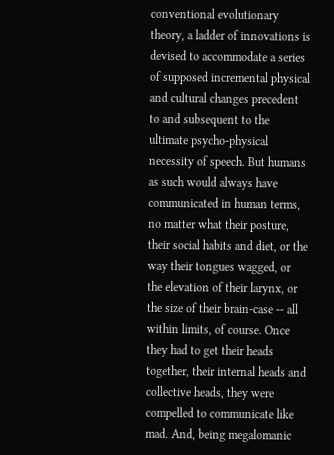conventional evolutionary theory, a ladder of innovations is devised to accommodate a series of supposed incremental physical and cultural changes precedent to and subsequent to the ultimate psycho-physical necessity of speech. But humans as such would always have communicated in human terms, no matter what their posture, their social habits and diet, or the way their tongues wagged, or the elevation of their larynx, or the size of their brain-case -- all within limits, of course. Once they had to get their heads together, their internal heads and collective heads, they were compelled to communicate like mad. And, being megalomanic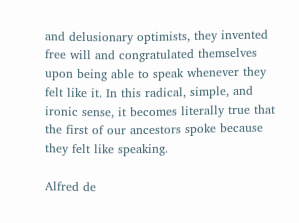and delusionary optimists, they invented free will and congratulated themselves upon being able to speak whenever they felt like it. In this radical, simple, and ironic sense, it becomes literally true that the first of our ancestors spoke because they felt like speaking.

Alfred de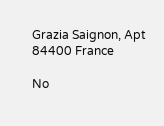Grazia Saignon, Apt 84400 France

No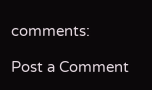comments:

Post a Comment